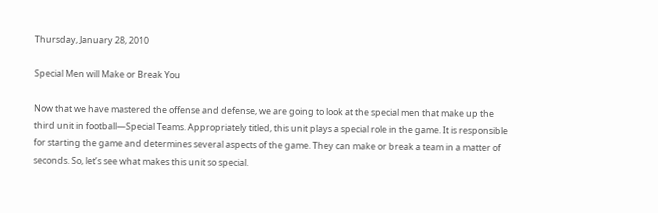Thursday, January 28, 2010

Special Men will Make or Break You

Now that we have mastered the offense and defense, we are going to look at the special men that make up the third unit in football—Special Teams. Appropriately titled, this unit plays a special role in the game. It is responsible for starting the game and determines several aspects of the game. They can make or break a team in a matter of seconds. So, let’s see what makes this unit so special.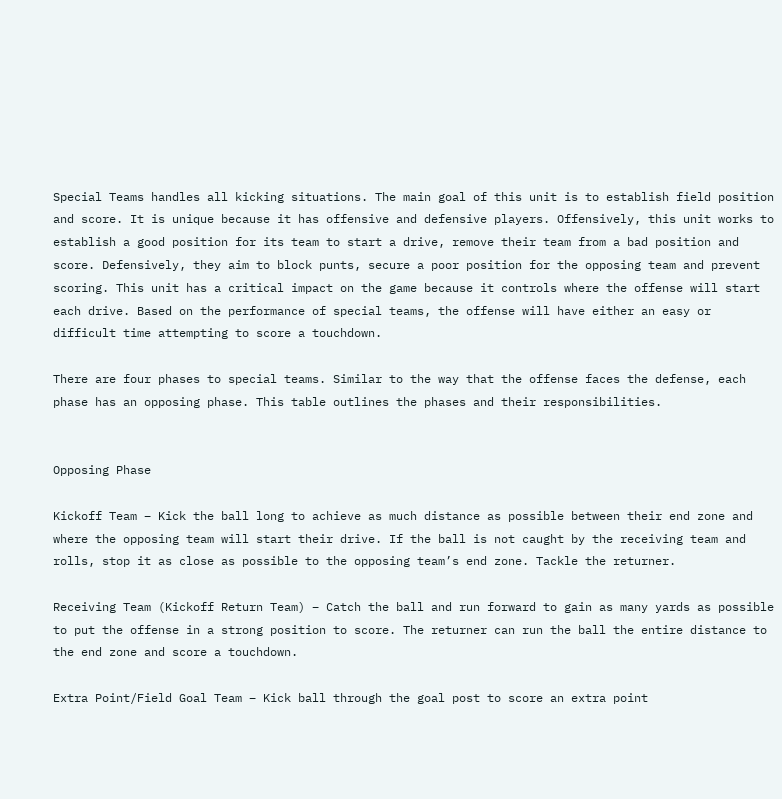Special Teams handles all kicking situations. The main goal of this unit is to establish field position and score. It is unique because it has offensive and defensive players. Offensively, this unit works to establish a good position for its team to start a drive, remove their team from a bad position and score. Defensively, they aim to block punts, secure a poor position for the opposing team and prevent scoring. This unit has a critical impact on the game because it controls where the offense will start each drive. Based on the performance of special teams, the offense will have either an easy or difficult time attempting to score a touchdown.

There are four phases to special teams. Similar to the way that the offense faces the defense, each phase has an opposing phase. This table outlines the phases and their responsibilities.


Opposing Phase

Kickoff Team – Kick the ball long to achieve as much distance as possible between their end zone and where the opposing team will start their drive. If the ball is not caught by the receiving team and rolls, stop it as close as possible to the opposing team’s end zone. Tackle the returner.

Receiving Team (Kickoff Return Team) – Catch the ball and run forward to gain as many yards as possible to put the offense in a strong position to score. The returner can run the ball the entire distance to the end zone and score a touchdown.

Extra Point/Field Goal Team – Kick ball through the goal post to score an extra point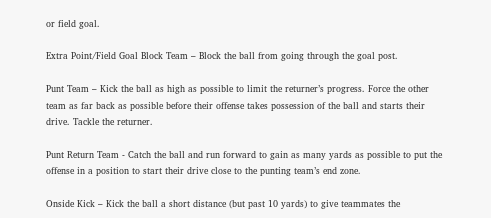or field goal.

Extra Point/Field Goal Block Team – Block the ball from going through the goal post.

Punt Team – Kick the ball as high as possible to limit the returner’s progress. Force the other team as far back as possible before their offense takes possession of the ball and starts their drive. Tackle the returner.

Punt Return Team - Catch the ball and run forward to gain as many yards as possible to put the offense in a position to start their drive close to the punting team’s end zone.

Onside Kick – Kick the ball a short distance (but past 10 yards) to give teammates the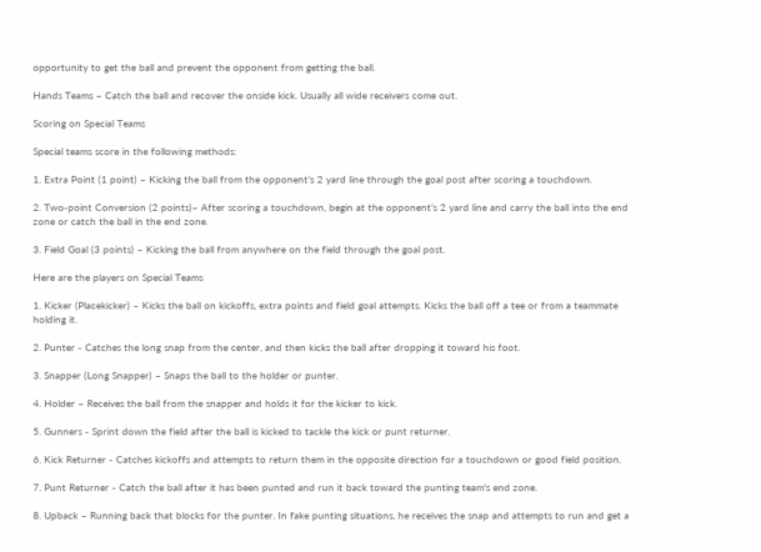opportunity to get the ball and prevent the opponent from getting the ball.

Hands Teams – Catch the ball and recover the onside kick. Usually all wide receivers come out.

Scoring on Special Teams

Special teams score in the following methods:

1. Extra Point (1 point) – Kicking the ball from the opponent’s 2 yard line through the goal post after scoring a touchdown.

2. Two-point Conversion (2 points)– After scoring a touchdown, begin at the opponent’s 2 yard line and carry the ball into the end zone or catch the ball in the end zone.

3. Field Goal (3 points) – Kicking the ball from anywhere on the field through the goal post.

Here are the players on Special Teams

1. Kicker (Placekicker) – Kicks the ball on kickoffs, extra points and field goal attempts. Kicks the ball off a tee or from a teammate holding it.

2. Punter - Catches the long snap from the center, and then kicks the ball after dropping it toward his foot.

3. Snapper (Long Snapper) – Snaps the ball to the holder or punter.

4. Holder – Receives the ball from the snapper and holds it for the kicker to kick.

5. Gunners - Sprint down the field after the ball is kicked to tackle the kick or punt returner.

6. Kick Returner - Catches kickoffs and attempts to return them in the opposite direction for a touchdown or good field position.

7. Punt Returner - Catch the ball after it has been punted and run it back toward the punting team's end zone.

8. Upback – Running back that blocks for the punter. In fake punting situations, he receives the snap and attempts to run and get a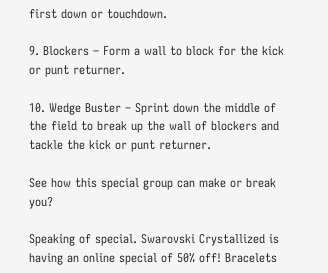first down or touchdown.

9. Blockers – Form a wall to block for the kick or punt returner.

10. Wedge Buster – Sprint down the middle of the field to break up the wall of blockers and tackle the kick or punt returner.

See how this special group can make or break you?

Speaking of special. Swarovski Crystallized is having an online special of 50% off! Bracelets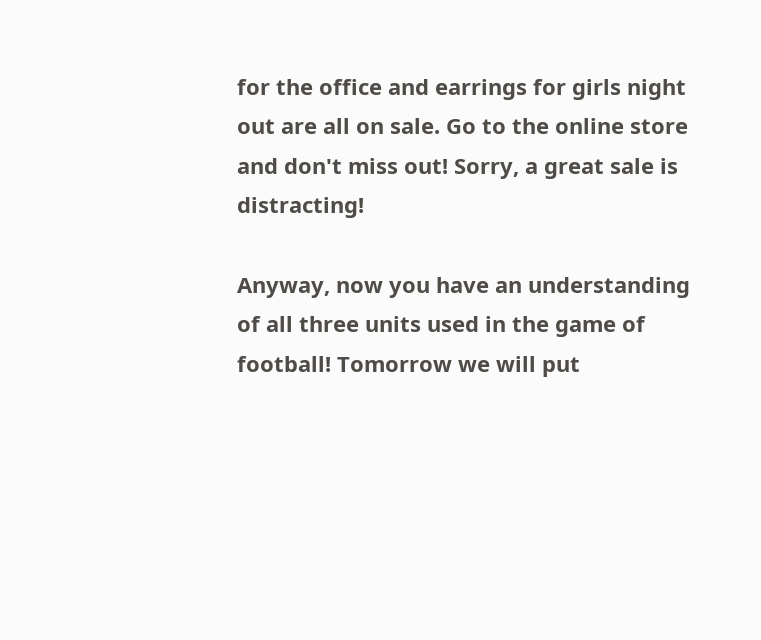for the office and earrings for girls night out are all on sale. Go to the online store and don't miss out! Sorry, a great sale is distracting!

Anyway, now you have an understanding of all three units used in the game of football! Tomorrow we will put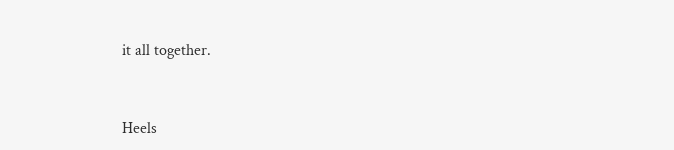it all together.


Heels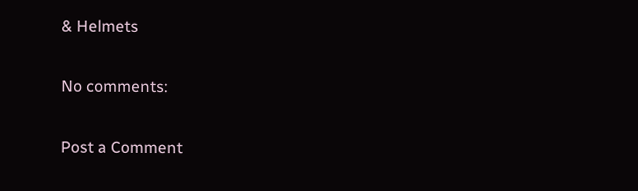& Helmets

No comments:

Post a Comment